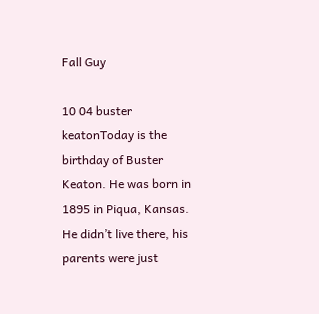Fall Guy

10 04 buster keatonToday is the birthday of Buster Keaton. He was born in 1895 in Piqua, Kansas. He didn’t live there, his parents were just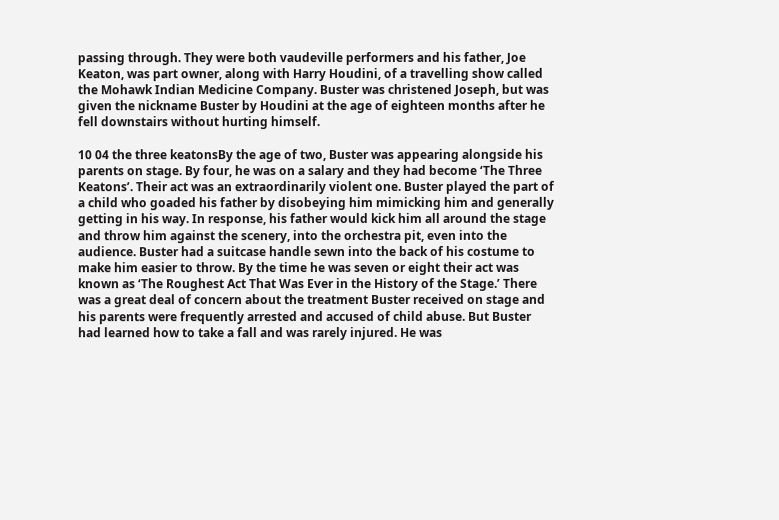passing through. They were both vaudeville performers and his father, Joe Keaton, was part owner, along with Harry Houdini, of a travelling show called the Mohawk Indian Medicine Company. Buster was christened Joseph, but was given the nickname Buster by Houdini at the age of eighteen months after he fell downstairs without hurting himself.

10 04 the three keatonsBy the age of two, Buster was appearing alongside his parents on stage. By four, he was on a salary and they had become ‘The Three Keatons’. Their act was an extraordinarily violent one. Buster played the part of a child who goaded his father by disobeying him mimicking him and generally getting in his way. In response, his father would kick him all around the stage and throw him against the scenery, into the orchestra pit, even into the audience. Buster had a suitcase handle sewn into the back of his costume to make him easier to throw. By the time he was seven or eight their act was known as ‘The Roughest Act That Was Ever in the History of the Stage.’ There was a great deal of concern about the treatment Buster received on stage and his parents were frequently arrested and accused of child abuse. But Buster had learned how to take a fall and was rarely injured. He was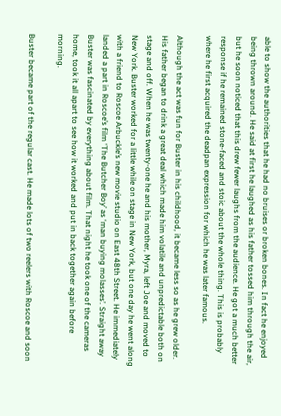able to show the authorities that he had no bruises or broken bones. In fact he enjoyed being thrown around. He said at first he laughed as his father tossed him through the air, but he soon noticed that this drew fewer laughs from the audience. He got a much better response if he remained stone-faced and stoic about the whole thing. This is probably where he first acquired the deadpan expression for which he was later famous.

Although the act was fun for Buster in his childhood, it became less so as he grew older. His father began to drink a great deal which made him volatile and unpredictable both on stage and off. When he was twenty-one he and his mother, Myra, left Joe and moved to New York. Buster worked for a little while on stage in New York, but one day he went along with a friend to Roscoe Arbuckle’s new movie studio on East 48th Street. He immediately landed a part in Roscoe’s film ‘The Butcher Boy’ as ‘man buying molasses’. Straight away Buster was fascinated by everything about film. That night he took one of the cameras home, took it all apart to see how it worked and put in back together again before morning.

Buster became part of the regular cast. He made lots of two reelers with Roscoe and soon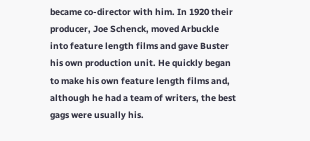became co-director with him. In 1920 their producer, Joe Schenck, moved Arbuckle into feature length films and gave Buster his own production unit. He quickly began to make his own feature length films and, although he had a team of writers, the best gags were usually his.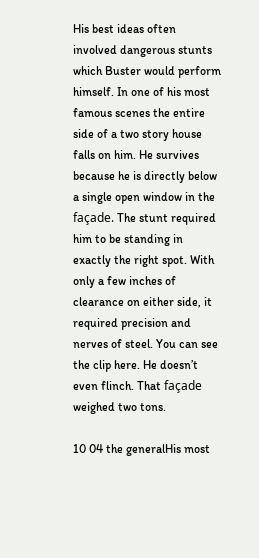His best ideas often involved dangerous stunts which Buster would perform himself. In one of his most famous scenes the entire side of a two story house falls on him. He survives because he is directly below a single open window in the façade. The stunt required him to be standing in exactly the right spot. With only a few inches of clearance on either side, it required precision and nerves of steel. You can see the clip here. He doesn’t even flinch. That façade weighed two tons.

10 04 the generalHis most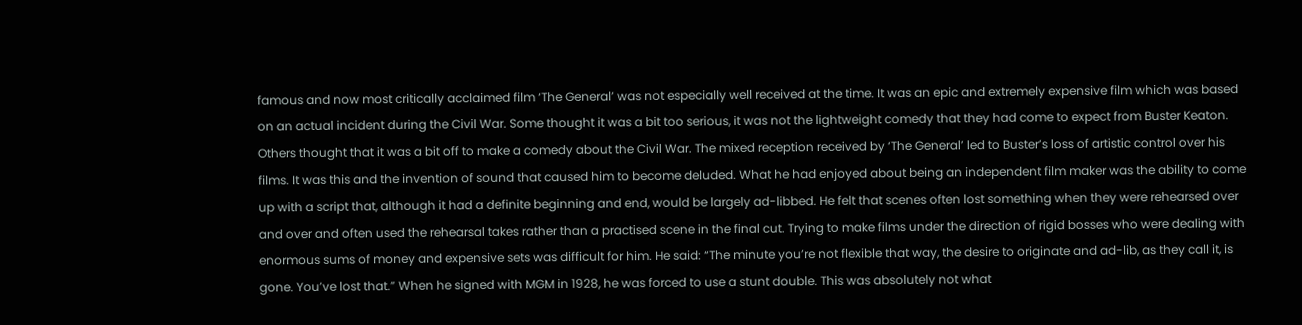famous and now most critically acclaimed film ‘The General’ was not especially well received at the time. It was an epic and extremely expensive film which was based on an actual incident during the Civil War. Some thought it was a bit too serious, it was not the lightweight comedy that they had come to expect from Buster Keaton. Others thought that it was a bit off to make a comedy about the Civil War. The mixed reception received by ‘The General’ led to Buster’s loss of artistic control over his films. It was this and the invention of sound that caused him to become deluded. What he had enjoyed about being an independent film maker was the ability to come up with a script that, although it had a definite beginning and end, would be largely ad-libbed. He felt that scenes often lost something when they were rehearsed over and over and often used the rehearsal takes rather than a practised scene in the final cut. Trying to make films under the direction of rigid bosses who were dealing with enormous sums of money and expensive sets was difficult for him. He said: “The minute you’re not flexible that way, the desire to originate and ad-lib, as they call it, is gone. You’ve lost that.” When he signed with MGM in 1928, he was forced to use a stunt double. This was absolutely not what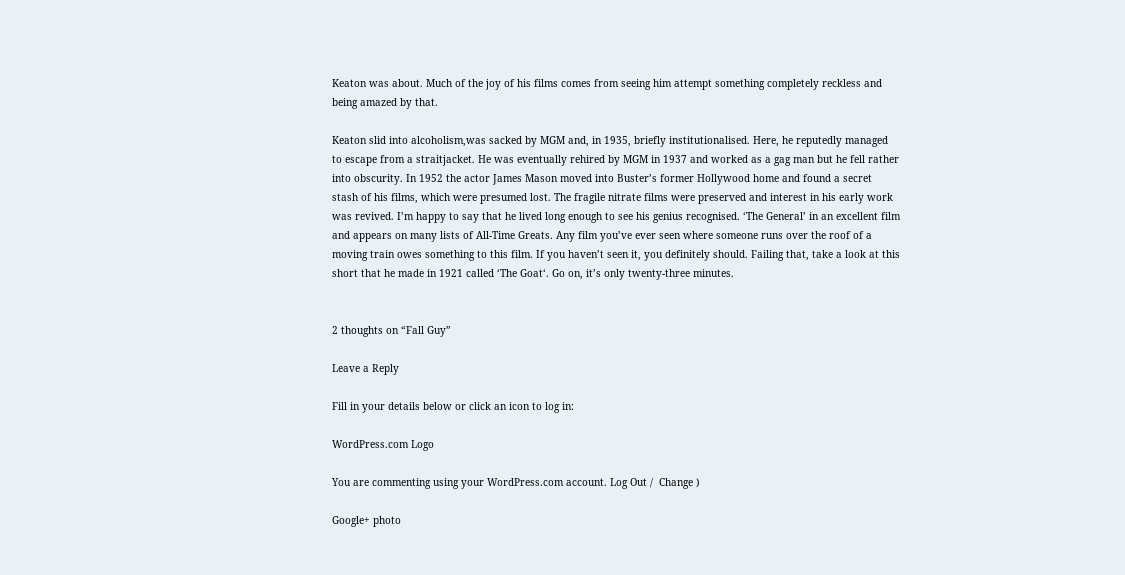Keaton was about. Much of the joy of his films comes from seeing him attempt something completely reckless and being amazed by that.

Keaton slid into alcoholism,was sacked by MGM and, in 1935, briefly institutionalised. Here, he reputedly managed to escape from a straitjacket. He was eventually rehired by MGM in 1937 and worked as a gag man but he fell rather into obscurity. In 1952 the actor James Mason moved into Buster’s former Hollywood home and found a secret stash of his films, which were presumed lost. The fragile nitrate films were preserved and interest in his early work was revived. I’m happy to say that he lived long enough to see his genius recognised. ‘The General’ in an excellent film and appears on many lists of All-Time Greats. Any film you’ve ever seen where someone runs over the roof of a moving train owes something to this film. If you haven’t seen it, you definitely should. Failing that, take a look at this short that he made in 1921 called ‘The Goat‘. Go on, it’s only twenty-three minutes.


2 thoughts on “Fall Guy”

Leave a Reply

Fill in your details below or click an icon to log in:

WordPress.com Logo

You are commenting using your WordPress.com account. Log Out /  Change )

Google+ photo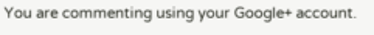You are commenting using your Google+ account.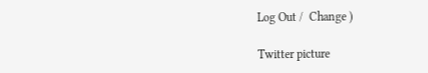Log Out /  Change )

Twitter picture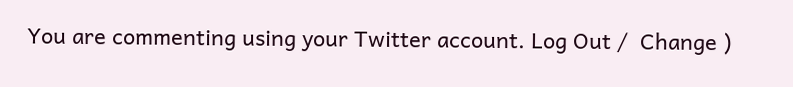You are commenting using your Twitter account. Log Out /  Change )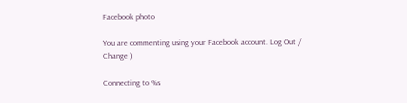Facebook photo

You are commenting using your Facebook account. Log Out /  Change )

Connecting to %s